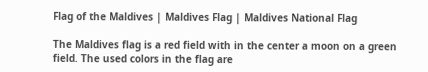Flag of the Maldives | Maldives Flag | Maldives National Flag

The Maldives flag is a red field with in the center a moon on a green field. The used colors in the flag are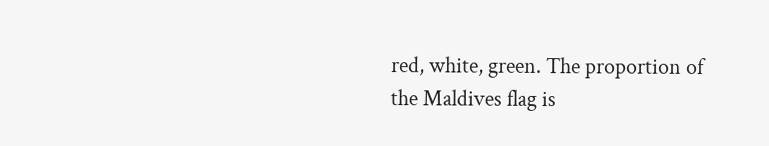red, white, green. The proportion of the Maldives flag is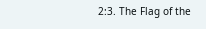2:3. The Flag of the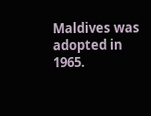Maldives was adopted in 1965.